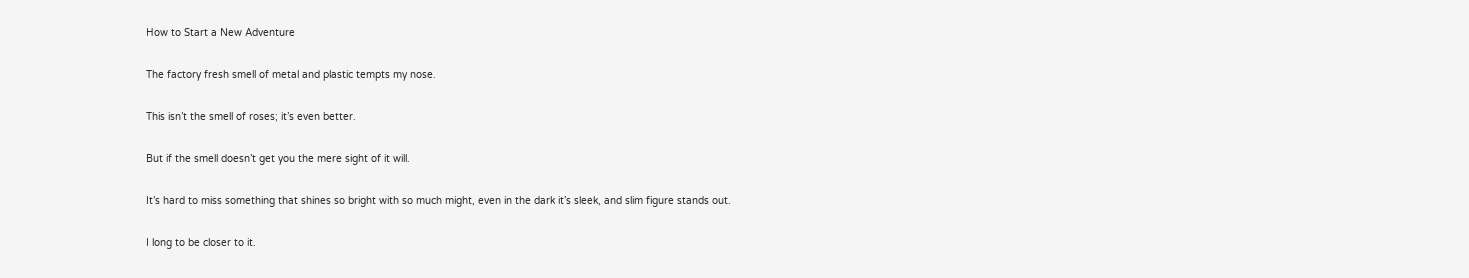How to Start a New Adventure

The factory fresh smell of metal and plastic tempts my nose.

This isn’t the smell of roses; it’s even better.

But if the smell doesn’t get you the mere sight of it will.

It’s hard to miss something that shines so bright with so much might, even in the dark it’s sleek, and slim figure stands out.

I long to be closer to it.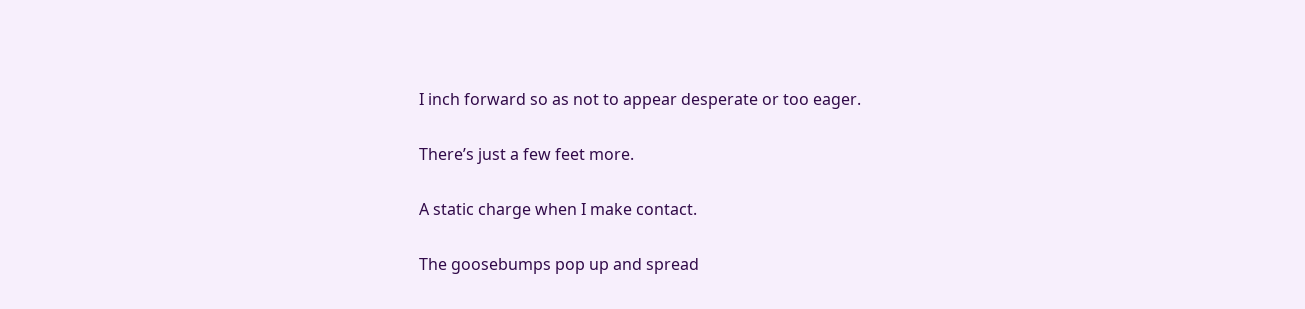I inch forward so as not to appear desperate or too eager.

There’s just a few feet more.

A static charge when I make contact.

The goosebumps pop up and spread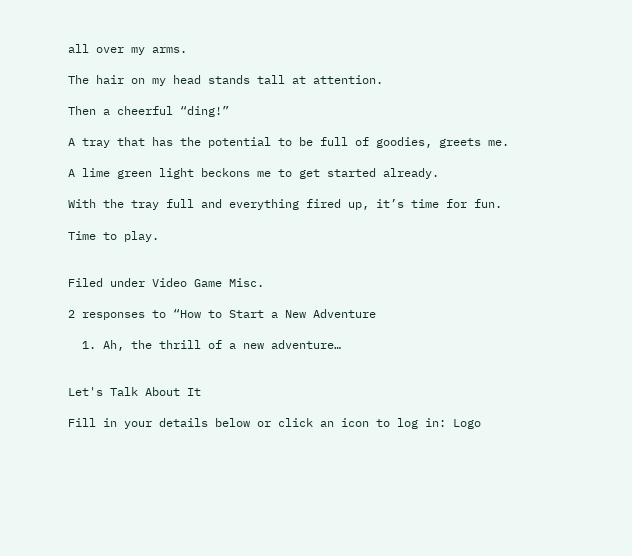all over my arms.

The hair on my head stands tall at attention.

Then a cheerful “ding!”

A tray that has the potential to be full of goodies, greets me.

A lime green light beckons me to get started already.

With the tray full and everything fired up, it’s time for fun.

Time to play.


Filed under Video Game Misc.

2 responses to “How to Start a New Adventure

  1. Ah, the thrill of a new adventure…


Let's Talk About It

Fill in your details below or click an icon to log in: Logo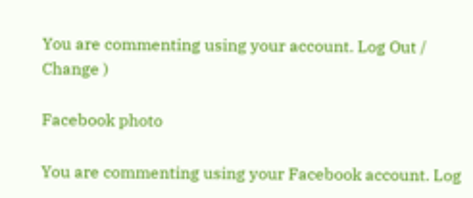You are commenting using your account. Log Out /  Change )

Facebook photo

You are commenting using your Facebook account. Log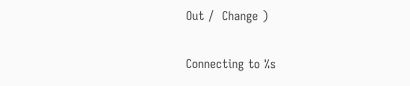Out /  Change )

Connecting to %s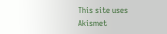This site uses Akismet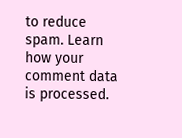to reduce spam. Learn how your comment data is processed.